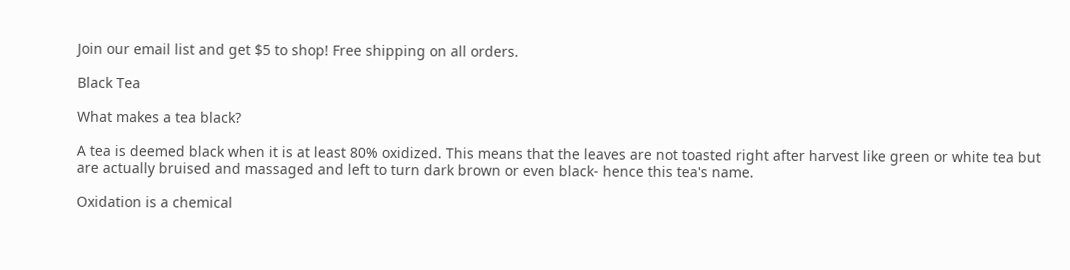Join our email list and get $5 to shop! Free shipping on all orders.

Black Tea

What makes a tea black?

A tea is deemed black when it is at least 80% oxidized. This means that the leaves are not toasted right after harvest like green or white tea but are actually bruised and massaged and left to turn dark brown or even black- hence this tea's name.

Oxidation is a chemical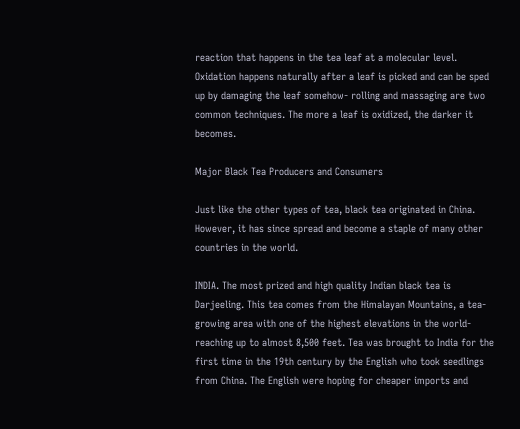reaction that happens in the tea leaf at a molecular level. Oxidation happens naturally after a leaf is picked and can be sped up by damaging the leaf somehow- rolling and massaging are two common techniques. The more a leaf is oxidized, the darker it becomes.

Major Black Tea Producers and Consumers

Just like the other types of tea, black tea originated in China. However, it has since spread and become a staple of many other countries in the world.

INDIA. The most prized and high quality Indian black tea is Darjeeling. This tea comes from the Himalayan Mountains, a tea-growing area with one of the highest elevations in the world- reaching up to almost 8,500 feet. Tea was brought to India for the first time in the 19th century by the English who took seedlings from China. The English were hoping for cheaper imports and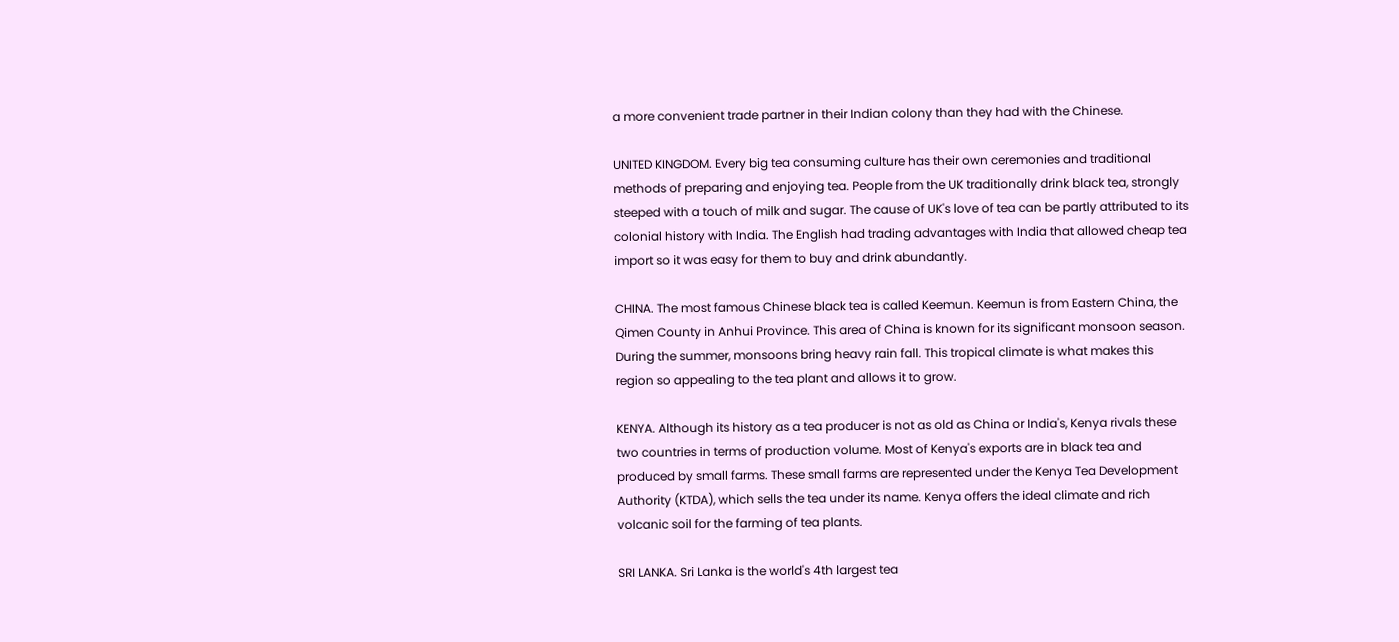a more convenient trade partner in their Indian colony than they had with the Chinese.

UNITED KINGDOM. Every big tea consuming culture has their own ceremonies and traditional methods of preparing and enjoying tea. People from the UK traditionally drink black tea, strongly steeped with a touch of milk and sugar. The cause of UK's love of tea can be partly attributed to its colonial history with India. The English had trading advantages with India that allowed cheap tea import so it was easy for them to buy and drink abundantly.

CHINA. The most famous Chinese black tea is called Keemun. Keemun is from Eastern China, the Qimen County in Anhui Province. This area of China is known for its significant monsoon season. During the summer, monsoons bring heavy rain fall. This tropical climate is what makes this region so appealing to the tea plant and allows it to grow.

KENYA. Although its history as a tea producer is not as old as China or India's, Kenya rivals these two countries in terms of production volume. Most of Kenya's exports are in black tea and produced by small farms. These small farms are represented under the Kenya Tea Development Authority (KTDA), which sells the tea under its name. Kenya offers the ideal climate and rich volcanic soil for the farming of tea plants.

SRI LANKA. Sri Lanka is the world's 4th largest tea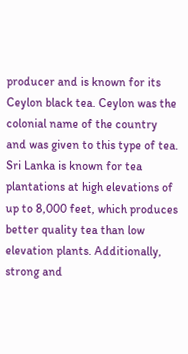producer and is known for its Ceylon black tea. Ceylon was the colonial name of the country and was given to this type of tea. Sri Lanka is known for tea plantations at high elevations of up to 8,000 feet, which produces better quality tea than low elevation plants. Additionally, strong and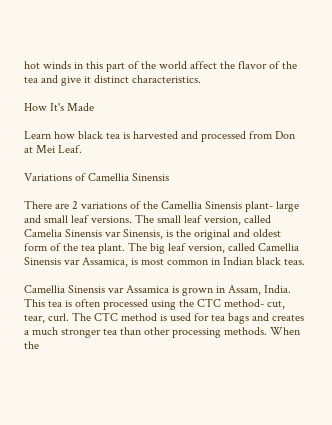hot winds in this part of the world affect the flavor of the tea and give it distinct characteristics.

How It's Made

Learn how black tea is harvested and processed from Don at Mei Leaf.

Variations of Camellia Sinensis

There are 2 variations of the Camellia Sinensis plant- large and small leaf versions. The small leaf version, called Camelia Sinensis var Sinensis, is the original and oldest form of the tea plant. The big leaf version, called Camellia Sinensis var Assamica, is most common in Indian black teas.

Camellia Sinensis var Assamica is grown in Assam, India. This tea is often processed using the CTC method- cut, tear, curl. The CTC method is used for tea bags and creates a much stronger tea than other processing methods. When the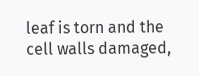leaf is torn and the cell walls damaged,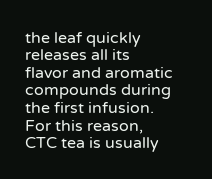the leaf quickly releases all its flavor and aromatic compounds during the first infusion. For this reason, CTC tea is usually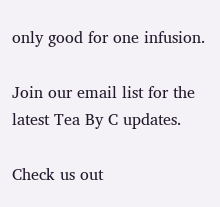only good for one infusion.

Join our email list for the latest Tea By C updates.

Check us out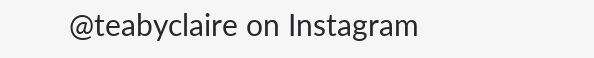@teabyclaire on Instagram